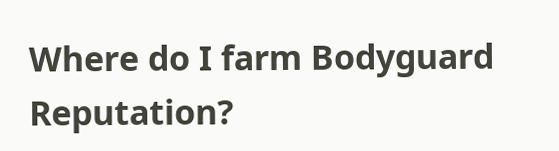Where do I farm Bodyguard Reputation?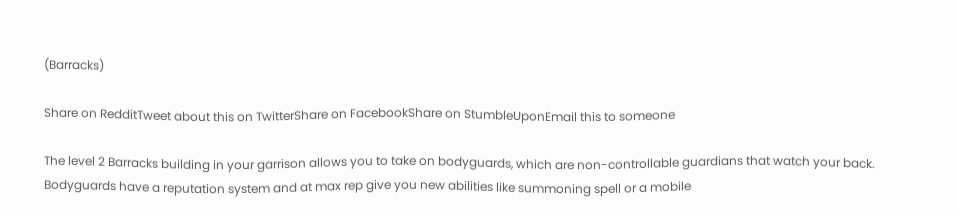(Barracks)

Share on RedditTweet about this on TwitterShare on FacebookShare on StumbleUponEmail this to someone

The level 2 Barracks building in your garrison allows you to take on bodyguards, which are non-controllable guardians that watch your back. Bodyguards have a reputation system and at max rep give you new abilities like summoning spell or a mobile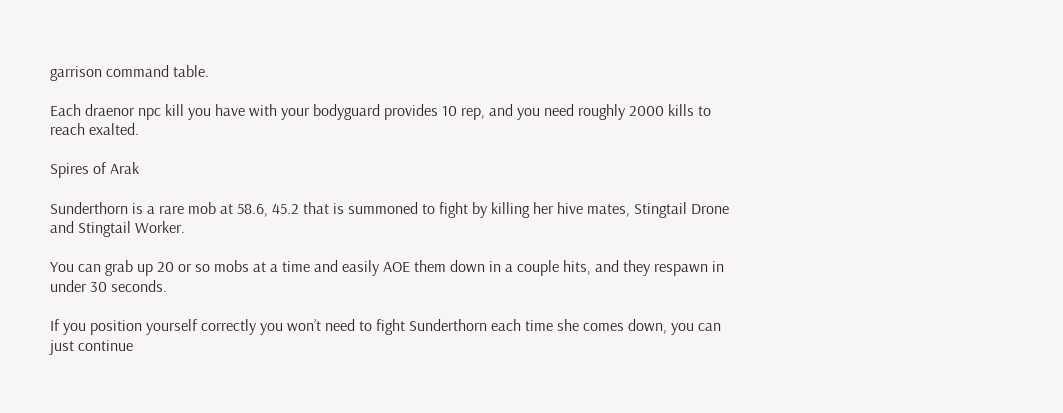garrison command table.

Each draenor npc kill you have with your bodyguard provides 10 rep, and you need roughly 2000 kills to reach exalted.

Spires of Arak

Sunderthorn is a rare mob at 58.6, 45.2 that is summoned to fight by killing her hive mates, Stingtail Drone and Stingtail Worker.

You can grab up 20 or so mobs at a time and easily AOE them down in a couple hits, and they respawn in under 30 seconds.

If you position yourself correctly you won’t need to fight Sunderthorn each time she comes down, you can just continue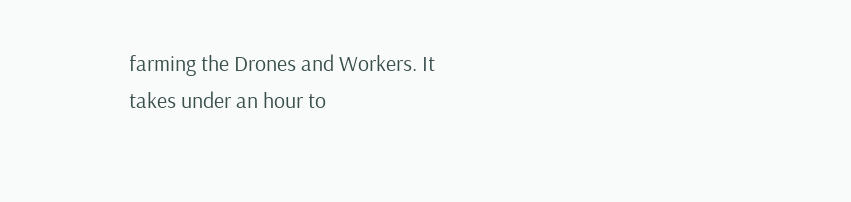farming the Drones and Workers. It takes under an hour to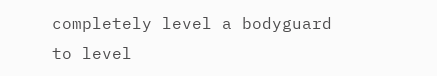completely level a bodyguard to level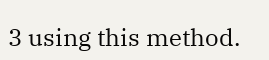3 using this method.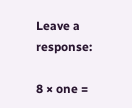Leave a response:

8 × one =